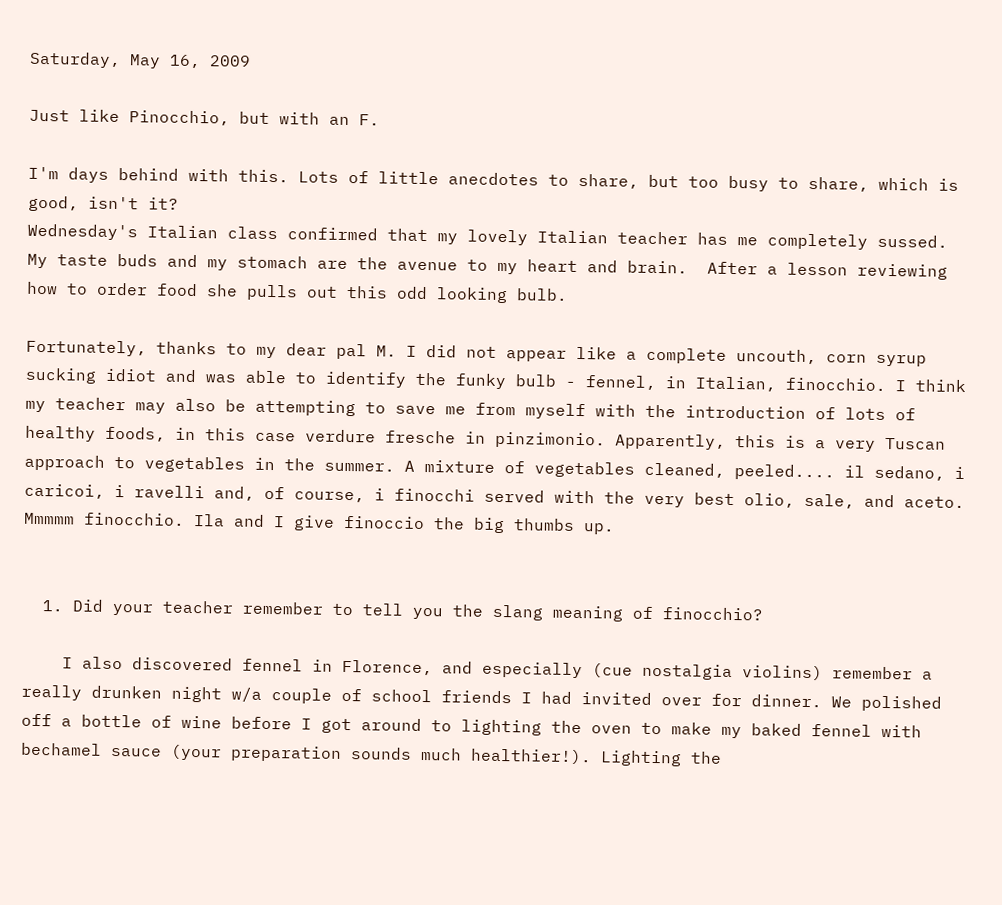Saturday, May 16, 2009

Just like Pinocchio, but with an F.

I'm days behind with this. Lots of little anecdotes to share, but too busy to share, which is good, isn't it?
Wednesday's Italian class confirmed that my lovely Italian teacher has me completely sussed. My taste buds and my stomach are the avenue to my heart and brain.  After a lesson reviewing how to order food she pulls out this odd looking bulb.

Fortunately, thanks to my dear pal M. I did not appear like a complete uncouth, corn syrup sucking idiot and was able to identify the funky bulb - fennel, in Italian, finocchio. I think my teacher may also be attempting to save me from myself with the introduction of lots of healthy foods, in this case verdure fresche in pinzimonio. Apparently, this is a very Tuscan approach to vegetables in the summer. A mixture of vegetables cleaned, peeled.... il sedano, i caricoi, i ravelli and, of course, i finocchi served with the very best olio, sale, and aceto. Mmmmm finocchio. Ila and I give finoccio the big thumbs up.


  1. Did your teacher remember to tell you the slang meaning of finocchio?

    I also discovered fennel in Florence, and especially (cue nostalgia violins) remember a really drunken night w/a couple of school friends I had invited over for dinner. We polished off a bottle of wine before I got around to lighting the oven to make my baked fennel with bechamel sauce (your preparation sounds much healthier!). Lighting the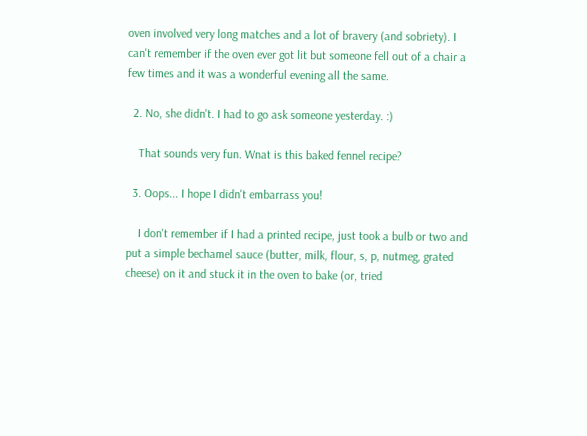oven involved very long matches and a lot of bravery (and sobriety). I can't remember if the oven ever got lit but someone fell out of a chair a few times and it was a wonderful evening all the same.

  2. No, she didn't. I had to go ask someone yesterday. :)

    That sounds very fun. Wnat is this baked fennel recipe?

  3. Oops... I hope I didn't embarrass you!

    I don't remember if I had a printed recipe, just took a bulb or two and put a simple bechamel sauce (butter, milk, flour, s, p, nutmeg, grated cheese) on it and stuck it in the oven to bake (or, tried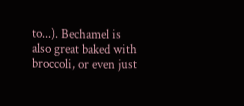to...). Bechamel is also great baked with broccoli, or even just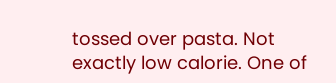tossed over pasta. Not exactly low calorie. One of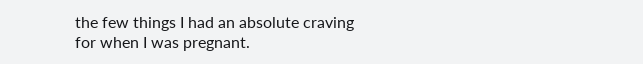the few things I had an absolute craving for when I was pregnant.